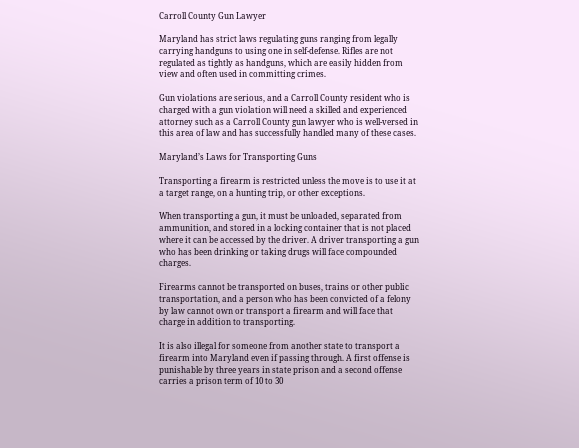Carroll County Gun Lawyer

Maryland has strict laws regulating guns ranging from legally carrying handguns to using one in self-defense. Rifles are not regulated as tightly as handguns, which are easily hidden from view and often used in committing crimes.

Gun violations are serious, and a Carroll County resident who is charged with a gun violation will need a skilled and experienced attorney such as a Carroll County gun lawyer who is well-versed in this area of law and has successfully handled many of these cases.

Maryland’s Laws for Transporting Guns

Transporting a firearm is restricted unless the move is to use it at a target range, on a hunting trip, or other exceptions.

When transporting a gun, it must be unloaded, separated from ammunition, and stored in a locking container that is not placed where it can be accessed by the driver. A driver transporting a gun who has been drinking or taking drugs will face compounded charges.

Firearms cannot be transported on buses, trains or other public transportation, and a person who has been convicted of a felony by law cannot own or transport a firearm and will face that charge in addition to transporting.

It is also illegal for someone from another state to transport a firearm into Maryland even if passing through. A first offense is punishable by three years in state prison and a second offense carries a prison term of 10 to 30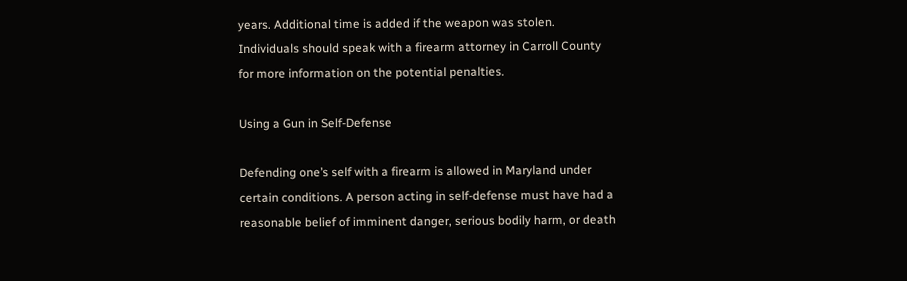years. Additional time is added if the weapon was stolen. Individuals should speak with a firearm attorney in Carroll County for more information on the potential penalties.

Using a Gun in Self-Defense

Defending one’s self with a firearm is allowed in Maryland under certain conditions. A person acting in self-defense must have had a reasonable belief of imminent danger, serious bodily harm, or death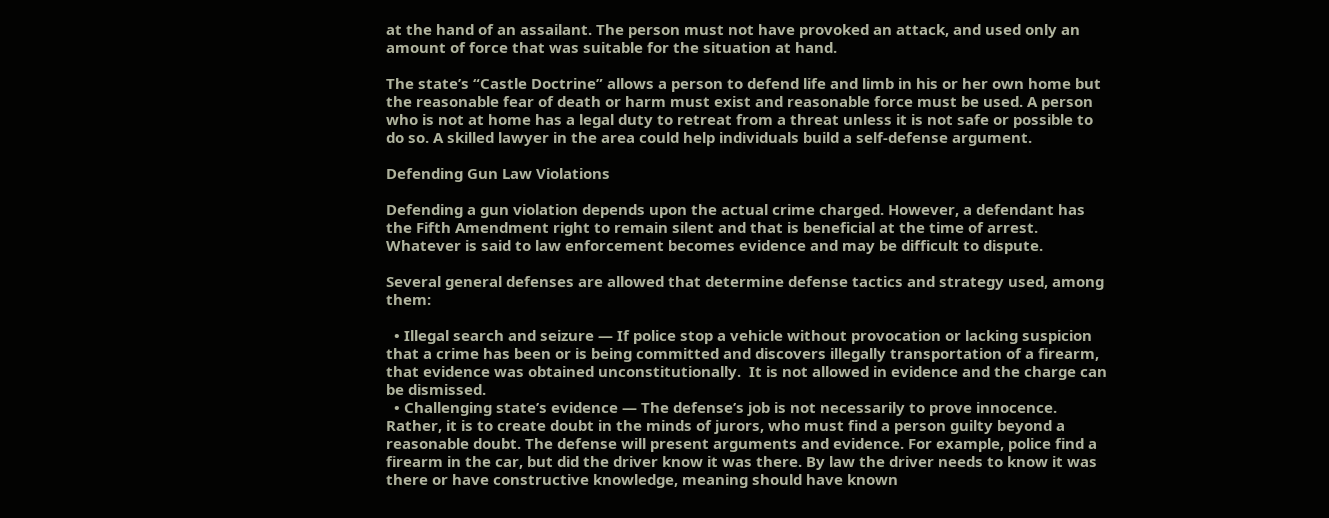at the hand of an assailant. The person must not have provoked an attack, and used only an amount of force that was suitable for the situation at hand.

The state’s “Castle Doctrine” allows a person to defend life and limb in his or her own home but the reasonable fear of death or harm must exist and reasonable force must be used. A person who is not at home has a legal duty to retreat from a threat unless it is not safe or possible to do so. A skilled lawyer in the area could help individuals build a self-defense argument.

Defending Gun Law Violations

Defending a gun violation depends upon the actual crime charged. However, a defendant has the Fifth Amendment right to remain silent and that is beneficial at the time of arrest. Whatever is said to law enforcement becomes evidence and may be difficult to dispute.

Several general defenses are allowed that determine defense tactics and strategy used, among them:

  • Illegal search and seizure — If police stop a vehicle without provocation or lacking suspicion that a crime has been or is being committed and discovers illegally transportation of a firearm, that evidence was obtained unconstitutionally.  It is not allowed in evidence and the charge can be dismissed.
  • Challenging state’s evidence — The defense’s job is not necessarily to prove innocence. Rather, it is to create doubt in the minds of jurors, who must find a person guilty beyond a reasonable doubt. The defense will present arguments and evidence. For example, police find a firearm in the car, but did the driver know it was there. By law the driver needs to know it was there or have constructive knowledge, meaning should have known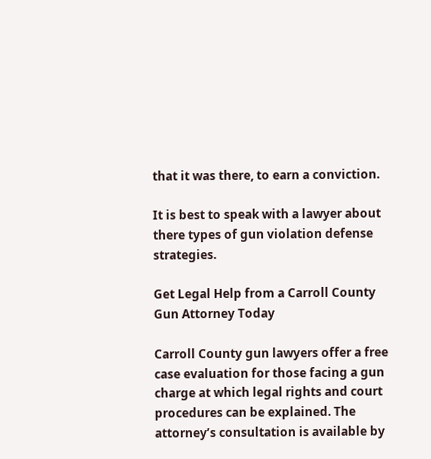that it was there, to earn a conviction.

It is best to speak with a lawyer about there types of gun violation defense strategies.

Get Legal Help from a Carroll County Gun Attorney Today

Carroll County gun lawyers offer a free case evaluation for those facing a gun charge at which legal rights and court procedures can be explained. The attorney’s consultation is available by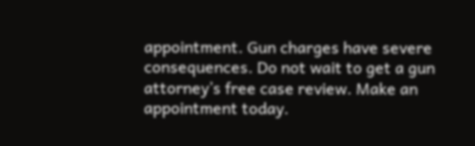appointment. Gun charges have severe consequences. Do not wait to get a gun attorney’s free case review. Make an appointment today.